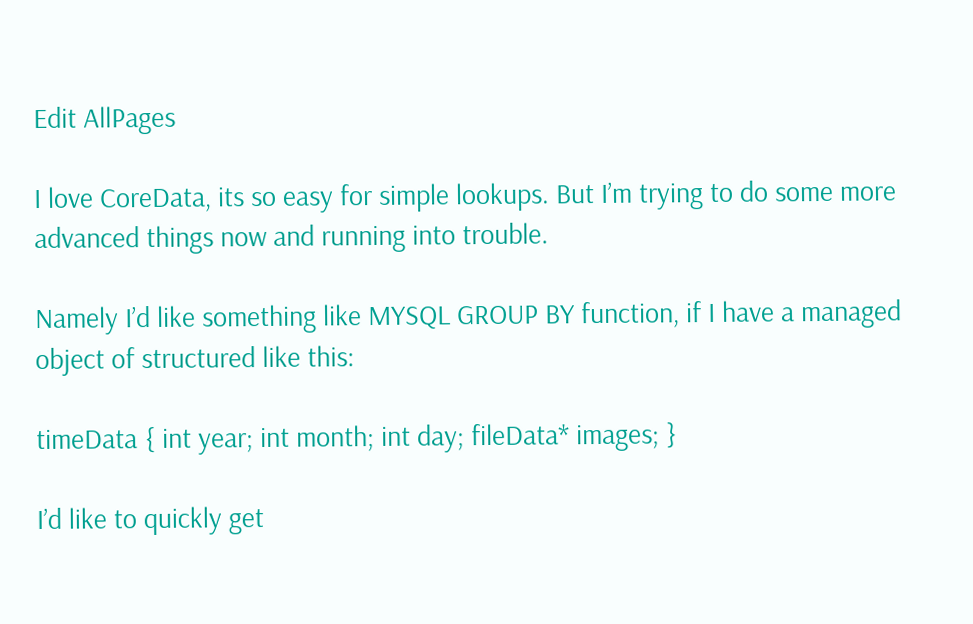Edit AllPages

I love CoreData, its so easy for simple lookups. But I’m trying to do some more advanced things now and running into trouble.

Namely I’d like something like MYSQL GROUP BY function, if I have a managed object of structured like this:

timeData { int year; int month; int day; fileData* images; }

I’d like to quickly get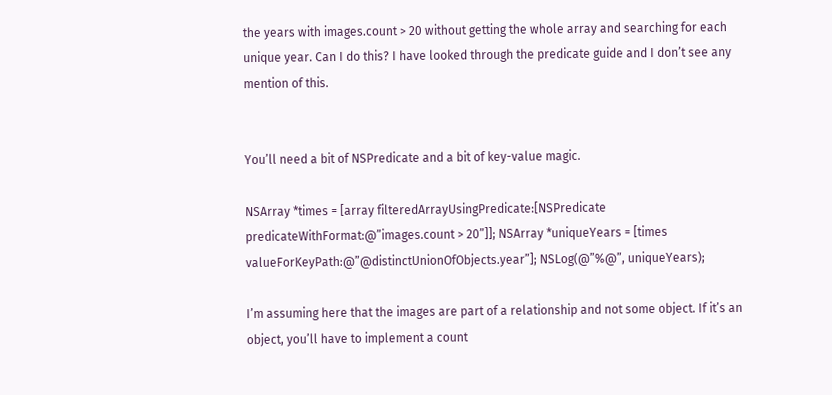the years with images.count > 20 without getting the whole array and searching for each unique year. Can I do this? I have looked through the predicate guide and I don’t see any mention of this.


You’ll need a bit of NSPredicate and a bit of key-value magic.

NSArray *times = [array filteredArrayUsingPredicate:[NSPredicate predicateWithFormat:@”images.count > 20”]]; NSArray *uniqueYears = [times valueForKeyPath:@”@distinctUnionOfObjects.year”]; NSLog(@”%@”, uniqueYears);

I’m assuming here that the images are part of a relationship and not some object. If it’s an object, you’ll have to implement a count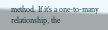method. If it’s a one-to-many relationship, the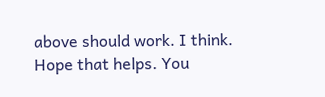above should work. I think. Hope that helps. You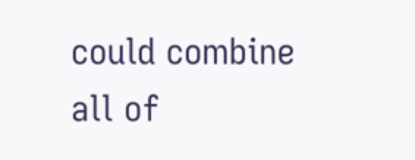could combine all of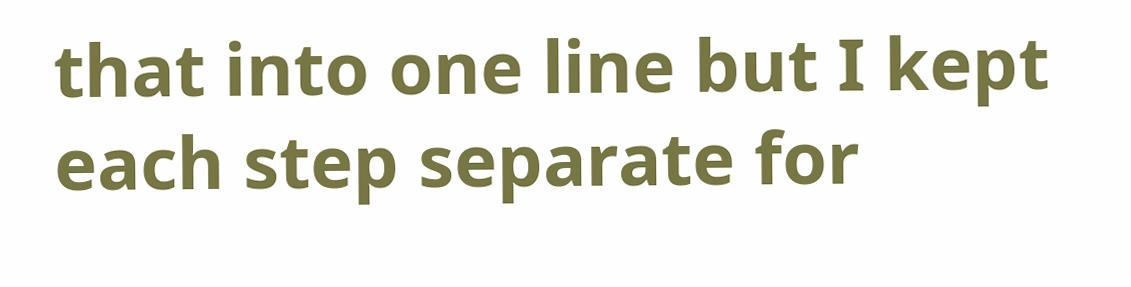that into one line but I kept each step separate for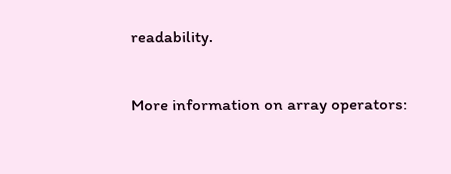readability.

More information on array operators: